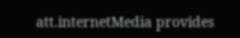att.internetMedia provides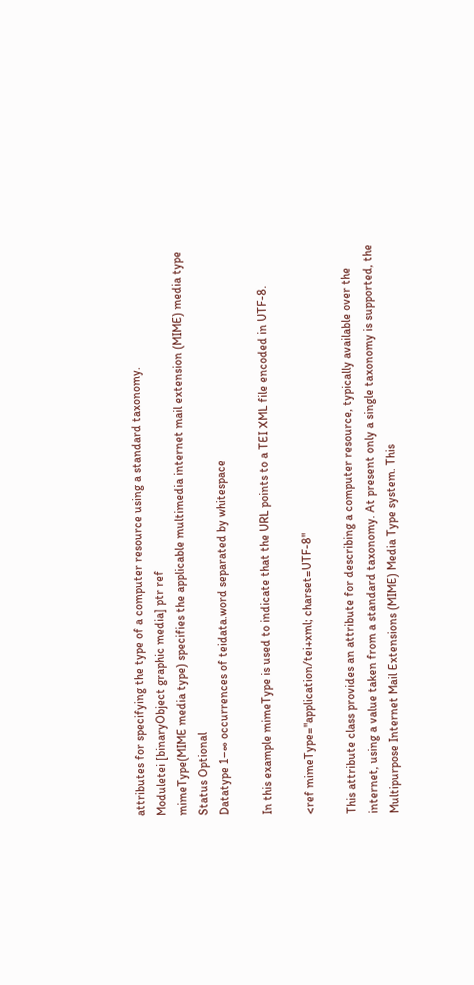attributes for specifying the type of a computer resource using a standard taxonomy.
Moduletei [binaryObject graphic media] ptr ref
mimeType(MIME media type) specifies the applicable multimedia internet mail extension (MIME) media type
Status Optional
Datatype 1–∞ occurrences of teidata.word separated by whitespace

In this example mimeType is used to indicate that the URL points to a TEI XML file encoded in UTF-8.

<ref mimeType="application/tei+xml; charset=UTF-8"

This attribute class provides an attribute for describing a computer resource, typically available over the internet, using a value taken from a standard taxonomy. At present only a single taxonomy is supported, the Multipurpose Internet Mail Extensions (MIME) Media Type system. This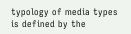typology of media types is defined by the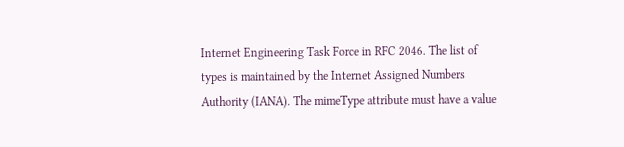Internet Engineering Task Force in RFC 2046. The list of types is maintained by the Internet Assigned Numbers Authority (IANA). The mimeType attribute must have a value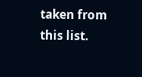taken from this list.